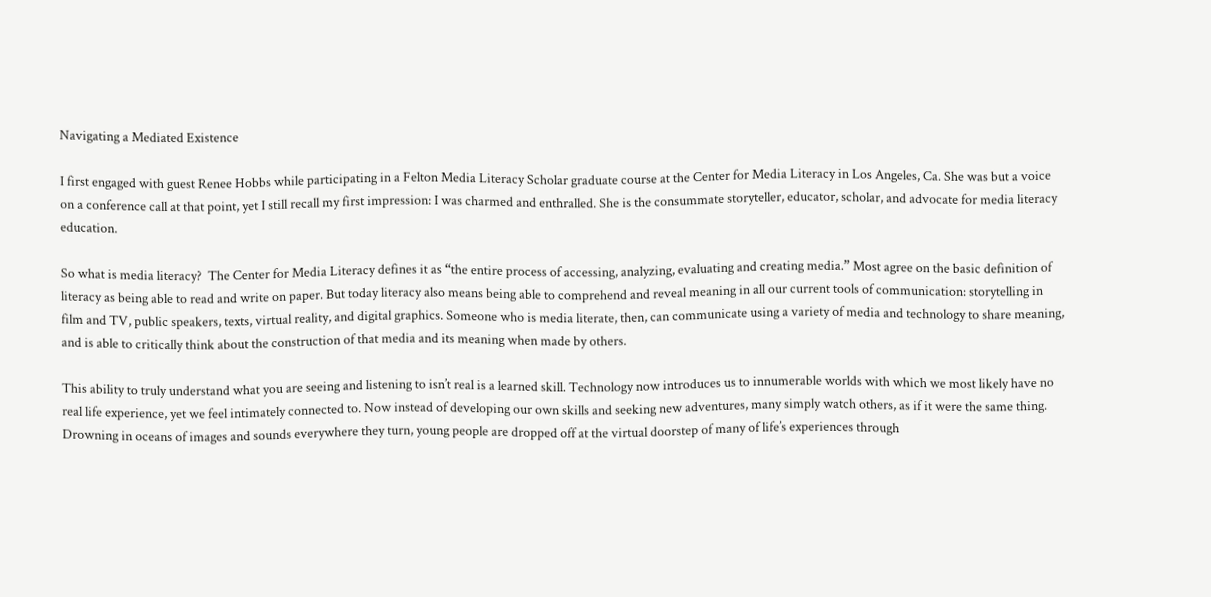Navigating a Mediated Existence

I first engaged with guest Renee Hobbs while participating in a Felton Media Literacy Scholar graduate course at the Center for Media Literacy in Los Angeles, Ca. She was but a voice on a conference call at that point, yet I still recall my first impression: I was charmed and enthralled. She is the consummate storyteller, educator, scholar, and advocate for media literacy education.

So what is media literacy?  The Center for Media Literacy defines it as “the entire process of accessing, analyzing, evaluating and creating media.” Most agree on the basic definition of literacy as being able to read and write on paper. But today literacy also means being able to comprehend and reveal meaning in all our current tools of communication: storytelling in film and TV, public speakers, texts, virtual reality, and digital graphics. Someone who is media literate, then, can communicate using a variety of media and technology to share meaning, and is able to critically think about the construction of that media and its meaning when made by others.

This ability to truly understand what you are seeing and listening to isn’t real is a learned skill. Technology now introduces us to innumerable worlds with which we most likely have no real life experience, yet we feel intimately connected to. Now instead of developing our own skills and seeking new adventures, many simply watch others, as if it were the same thing. Drowning in oceans of images and sounds everywhere they turn, young people are dropped off at the virtual doorstep of many of life’s experiences through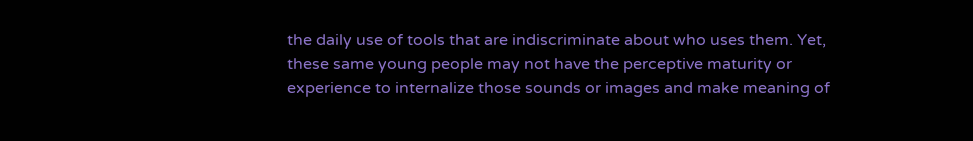the daily use of tools that are indiscriminate about who uses them. Yet, these same young people may not have the perceptive maturity or experience to internalize those sounds or images and make meaning of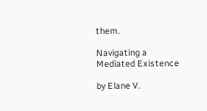them.

Navigating a Mediated Existence

by Elane V.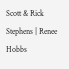Scott & Rick Stephens | Renee Hobbs